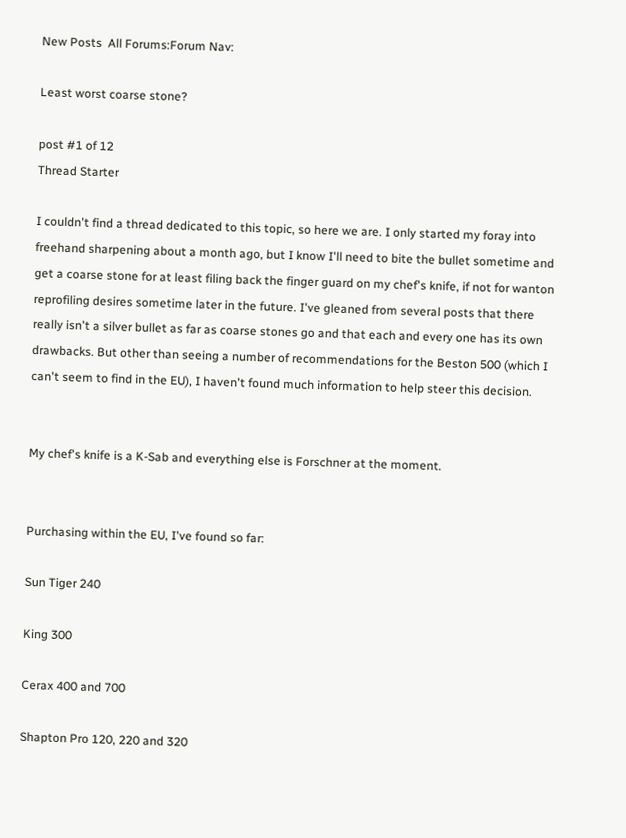New Posts  All Forums:Forum Nav:

Least worst coarse stone?

post #1 of 12
Thread Starter

I couldn't find a thread dedicated to this topic, so here we are. I only started my foray into freehand sharpening about a month ago, but I know I'll need to bite the bullet sometime and get a coarse stone for at least filing back the finger guard on my chef's knife, if not for wanton reprofiling desires sometime later in the future. I've gleaned from several posts that there really isn't a silver bullet as far as coarse stones go and that each and every one has its own drawbacks. But other than seeing a number of recommendations for the Beston 500 (which I can't seem to find in the EU), I haven't found much information to help steer this decision.


My chef's knife is a K-Sab and everything else is Forschner at the moment.


Purchasing within the EU, I've found so far:

Sun Tiger 240

King 300

Cerax 400 and 700

Shapton Pro 120, 220 and 320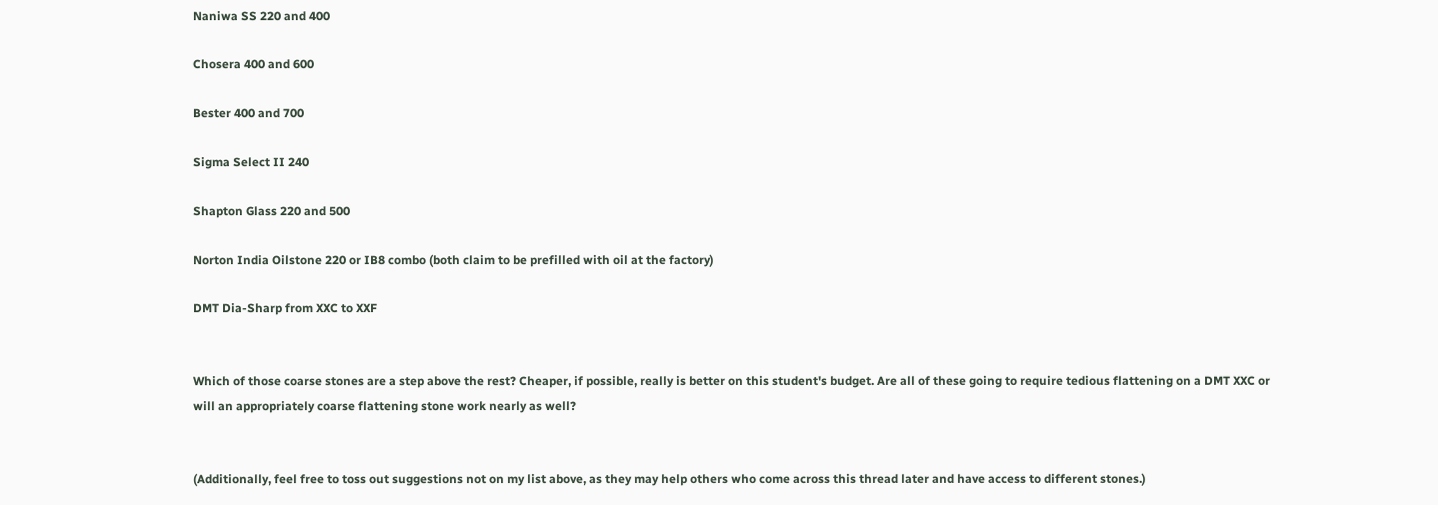Naniwa SS 220 and 400

Chosera 400 and 600

Bester 400 and 700

Sigma Select II 240

Shapton Glass 220 and 500

Norton India Oilstone 220 or IB8 combo (both claim to be prefilled with oil at the factory)

DMT Dia-Sharp from XXC to XXF


Which of those coarse stones are a step above the rest? Cheaper, if possible, really is better on this student's budget. Are all of these going to require tedious flattening on a DMT XXC or will an appropriately coarse flattening stone work nearly as well?


(Additionally, feel free to toss out suggestions not on my list above, as they may help others who come across this thread later and have access to different stones.)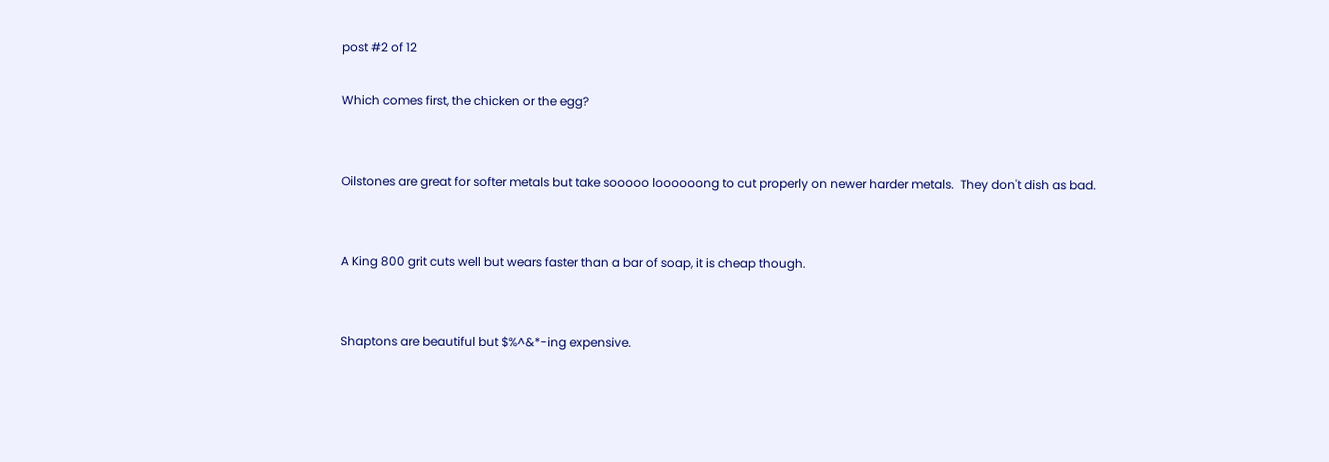post #2 of 12

Which comes first, the chicken or the egg?


Oilstones are great for softer metals but take sooooo loooooong to cut properly on newer harder metals.  They don't dish as bad.


A King 800 grit cuts well but wears faster than a bar of soap, it is cheap though.


Shaptons are beautiful but $%^&*-ing expensive.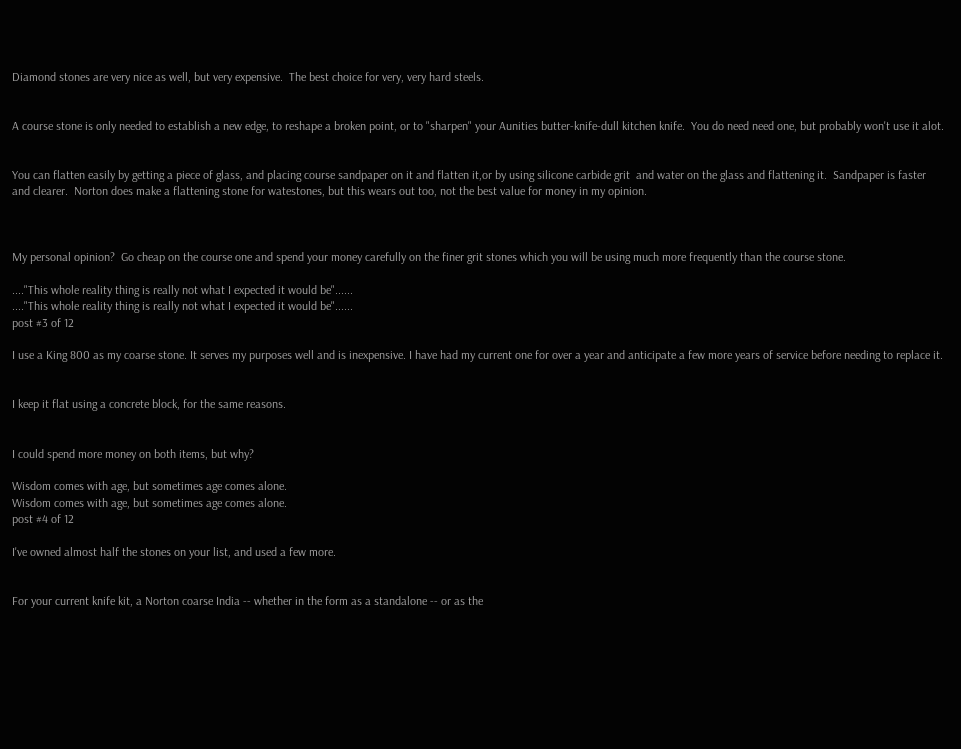Diamond stones are very nice as well, but very expensive.  The best choice for very, very hard steels.


A course stone is only needed to establish a new edge, to reshape a broken point, or to "sharpen" your Aunities butter-knife-dull kitchen knife.  You do need need one, but probably won't use it alot.


You can flatten easily by getting a piece of glass, and placing course sandpaper on it and flatten it,or by using silicone carbide grit  and water on the glass and flattening it.  Sandpaper is faster and clearer.  Norton does make a flattening stone for watestones, but this wears out too, not the best value for money in my opinion.



My personal opinion?  Go cheap on the course one and spend your money carefully on the finer grit stones which you will be using much more frequently than the course stone.

...."This whole reality thing is really not what I expected it would be"......
...."This whole reality thing is really not what I expected it would be"......
post #3 of 12

I use a King 800 as my coarse stone. It serves my purposes well and is inexpensive. I have had my current one for over a year and anticipate a few more years of service before needing to replace it.


I keep it flat using a concrete block, for the same reasons.


I could spend more money on both items, but why?

Wisdom comes with age, but sometimes age comes alone.
Wisdom comes with age, but sometimes age comes alone.
post #4 of 12

I've owned almost half the stones on your list, and used a few more.


For your current knife kit, a Norton coarse India -- whether in the form as a standalone -- or as the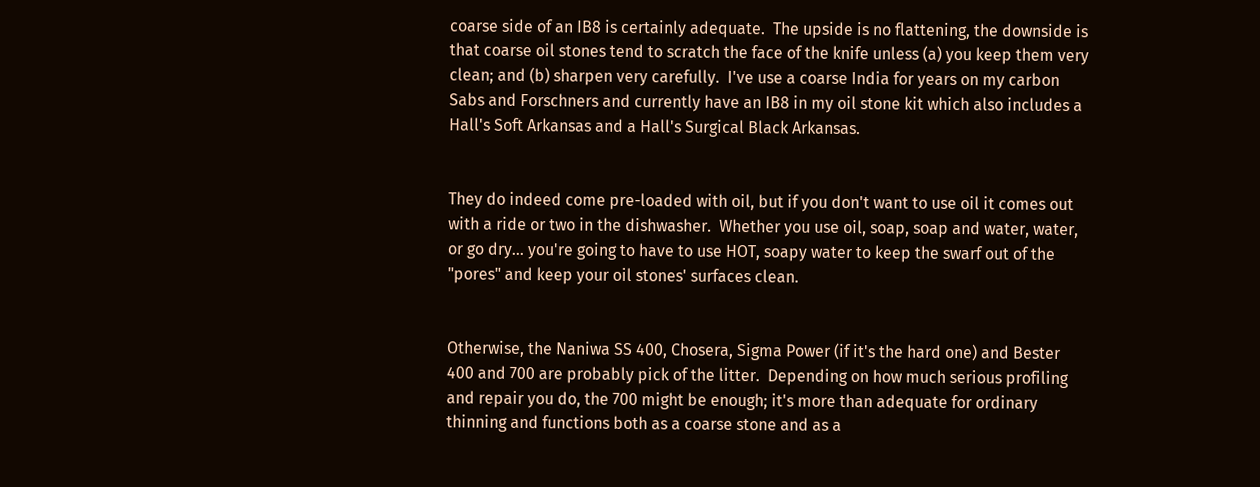coarse side of an IB8 is certainly adequate.  The upside is no flattening, the downside is that coarse oil stones tend to scratch the face of the knife unless (a) you keep them very clean; and (b) sharpen very carefully.  I've use a coarse India for years on my carbon Sabs and Forschners and currently have an IB8 in my oil stone kit which also includes a Hall's Soft Arkansas and a Hall's Surgical Black Arkansas.


They do indeed come pre-loaded with oil, but if you don't want to use oil it comes out with a ride or two in the dishwasher.  Whether you use oil, soap, soap and water, water, or go dry... you're going to have to use HOT, soapy water to keep the swarf out of the "pores" and keep your oil stones' surfaces clean.


Otherwise, the Naniwa SS 400, Chosera, Sigma Power (if it's the hard one) and Bester 400 and 700 are probably pick of the litter.  Depending on how much serious profiling and repair you do, the 700 might be enough; it's more than adequate for ordinary thinning and functions both as a coarse stone and as a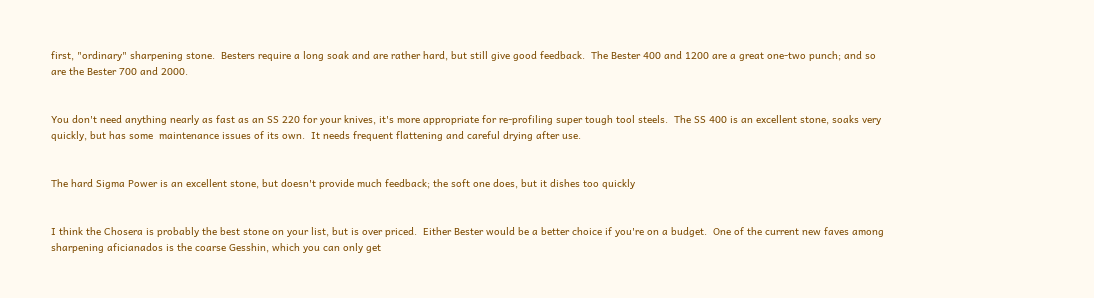first, "ordinary" sharpening stone.  Besters require a long soak and are rather hard, but still give good feedback.  The Bester 400 and 1200 are a great one-two punch; and so are the Bester 700 and 2000.


You don't need anything nearly as fast as an SS 220 for your knives, it's more appropriate for re-profiling super tough tool steels.  The SS 400 is an excellent stone, soaks very quickly, but has some  maintenance issues of its own.  It needs frequent flattening and careful drying after use.


The hard Sigma Power is an excellent stone, but doesn't provide much feedback; the soft one does, but it dishes too quickly


I think the Chosera is probably the best stone on your list, but is over priced.  Either Bester would be a better choice if you're on a budget.  One of the current new faves among sharpening aficianados is the coarse Gesshin, which you can only get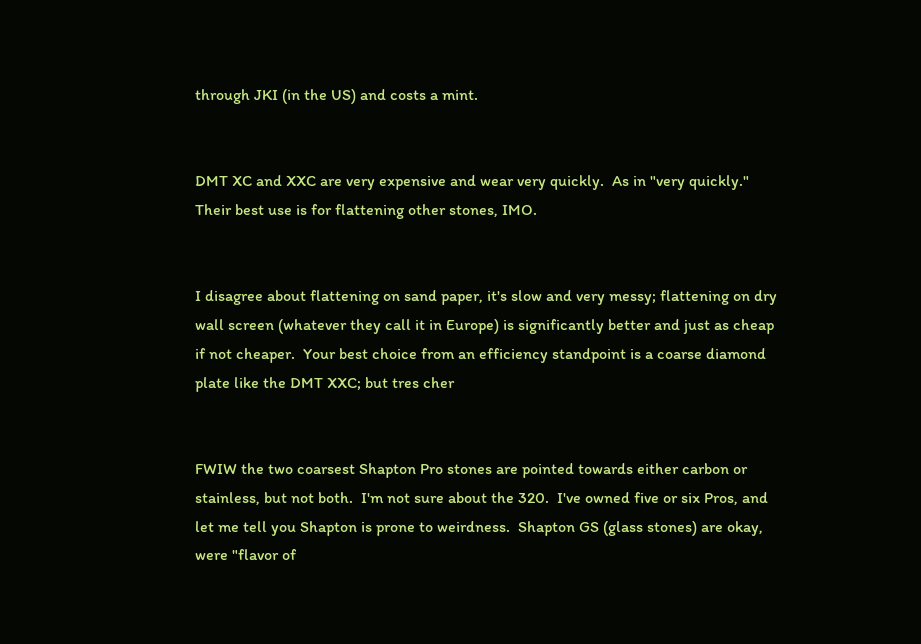through JKI (in the US) and costs a mint.


DMT XC and XXC are very expensive and wear very quickly.  As in "very quickly."  Their best use is for flattening other stones, IMO.


I disagree about flattening on sand paper, it's slow and very messy; flattening on dry wall screen (whatever they call it in Europe) is significantly better and just as cheap if not cheaper.  Your best choice from an efficiency standpoint is a coarse diamond plate like the DMT XXC; but tres cher


FWIW the two coarsest Shapton Pro stones are pointed towards either carbon or stainless, but not both.  I'm not sure about the 320.  I've owned five or six Pros, and let me tell you Shapton is prone to weirdness.  Shapton GS (glass stones) are okay, were "flavor of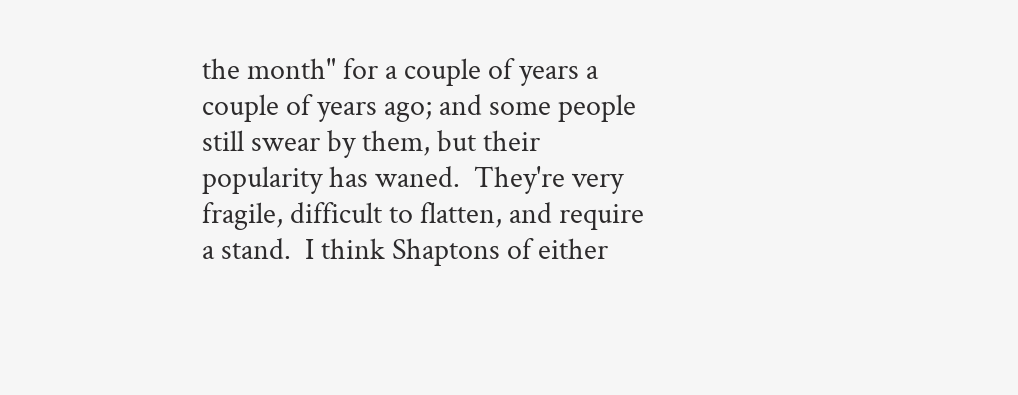the month" for a couple of years a couple of years ago; and some people still swear by them, but their popularity has waned.  They're very fragile, difficult to flatten, and require a stand.  I think Shaptons of either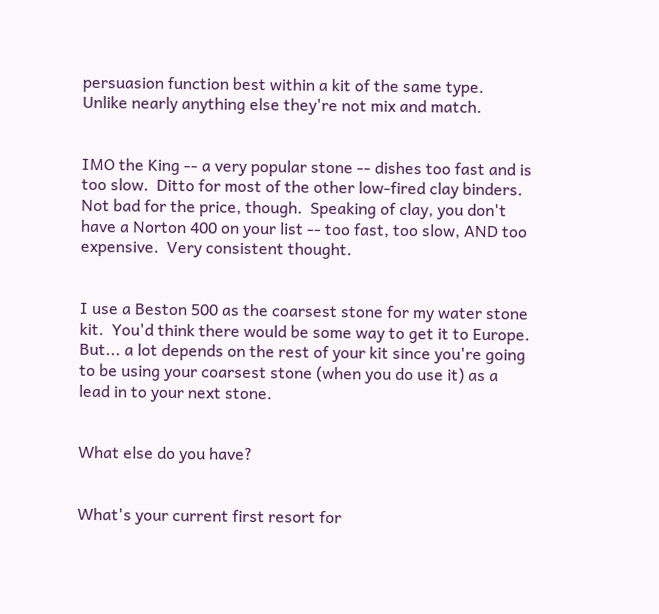persuasion function best within a kit of the same type.  Unlike nearly anything else they're not mix and match.


IMO the King -- a very popular stone -- dishes too fast and is too slow.  Ditto for most of the other low-fired clay binders.  Not bad for the price, though.  Speaking of clay, you don't have a Norton 400 on your list -- too fast, too slow, AND too expensive.  Very consistent thought.


I use a Beston 500 as the coarsest stone for my water stone kit.  You'd think there would be some way to get it to Europe.  But... a lot depends on the rest of your kit since you're going to be using your coarsest stone (when you do use it) as a lead in to your next stone.


What else do you have?


What's your current first resort for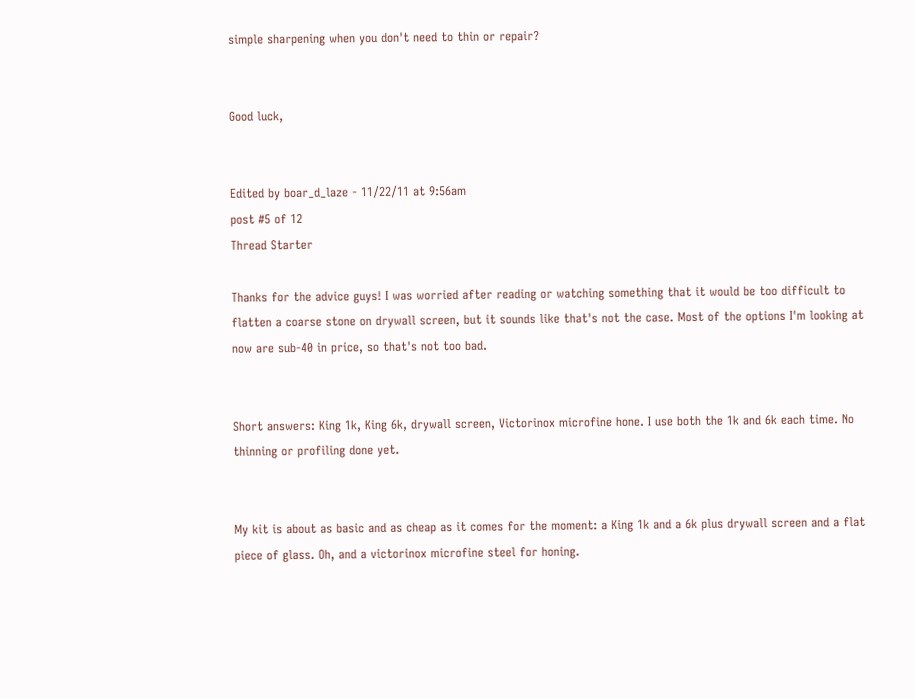simple sharpening when you don't need to thin or repair?


Good luck,


Edited by boar_d_laze - 11/22/11 at 9:56am
post #5 of 12
Thread Starter

Thanks for the advice guys! I was worried after reading or watching something that it would be too difficult to flatten a coarse stone on drywall screen, but it sounds like that's not the case. Most of the options I'm looking at now are sub-40 in price, so that's not too bad.


Short answers: King 1k, King 6k, drywall screen, Victorinox microfine hone. I use both the 1k and 6k each time. No thinning or profiling done yet.


My kit is about as basic and as cheap as it comes for the moment: a King 1k and a 6k plus drywall screen and a flat piece of glass. Oh, and a victorinox microfine steel for honing.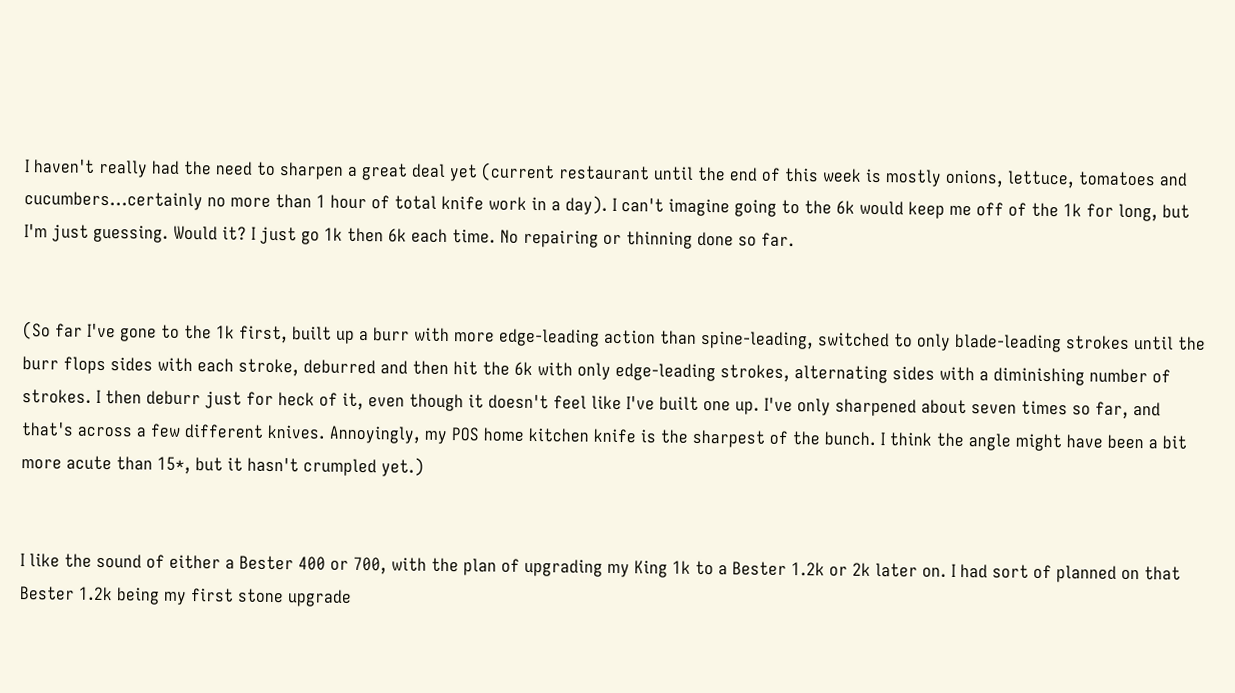I haven't really had the need to sharpen a great deal yet (current restaurant until the end of this week is mostly onions, lettuce, tomatoes and cucumbers...certainly no more than 1 hour of total knife work in a day). I can't imagine going to the 6k would keep me off of the 1k for long, but I'm just guessing. Would it? I just go 1k then 6k each time. No repairing or thinning done so far.


(So far I've gone to the 1k first, built up a burr with more edge-leading action than spine-leading, switched to only blade-leading strokes until the burr flops sides with each stroke, deburred and then hit the 6k with only edge-leading strokes, alternating sides with a diminishing number of strokes. I then deburr just for heck of it, even though it doesn't feel like I've built one up. I've only sharpened about seven times so far, and that's across a few different knives. Annoyingly, my POS home kitchen knife is the sharpest of the bunch. I think the angle might have been a bit more acute than 15*, but it hasn't crumpled yet.)


I like the sound of either a Bester 400 or 700, with the plan of upgrading my King 1k to a Bester 1.2k or 2k later on. I had sort of planned on that Bester 1.2k being my first stone upgrade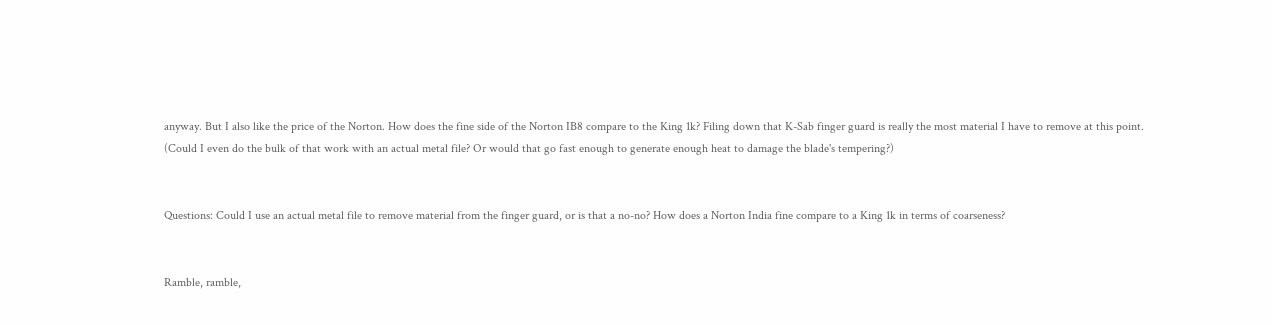anyway. But I also like the price of the Norton. How does the fine side of the Norton IB8 compare to the King 1k? Filing down that K-Sab finger guard is really the most material I have to remove at this point. (Could I even do the bulk of that work with an actual metal file? Or would that go fast enough to generate enough heat to damage the blade's tempering?)


Questions: Could I use an actual metal file to remove material from the finger guard, or is that a no-no? How does a Norton India fine compare to a King 1k in terms of coarseness?


Ramble, ramble,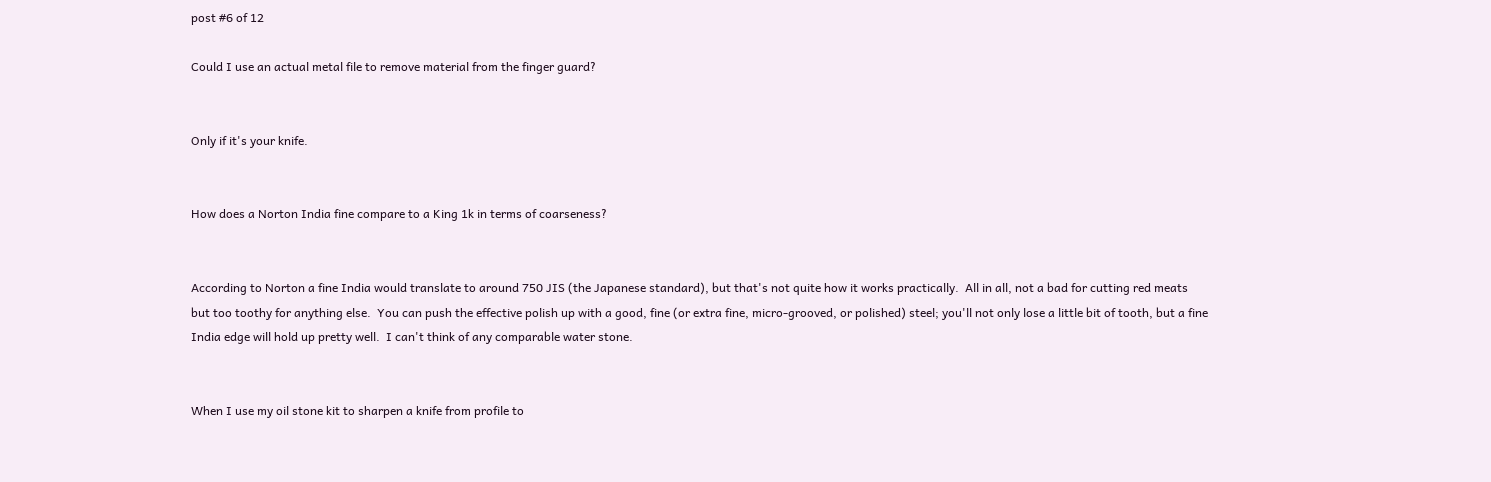post #6 of 12

Could I use an actual metal file to remove material from the finger guard?


Only if it's your knife.


How does a Norton India fine compare to a King 1k in terms of coarseness?


According to Norton a fine India would translate to around 750 JIS (the Japanese standard), but that's not quite how it works practically.  All in all, not a bad for cutting red meats but too toothy for anything else.  You can push the effective polish up with a good, fine (or extra fine, micro-grooved, or polished) steel; you'll not only lose a little bit of tooth, but a fine India edge will hold up pretty well.  I can't think of any comparable water stone.


When I use my oil stone kit to sharpen a knife from profile to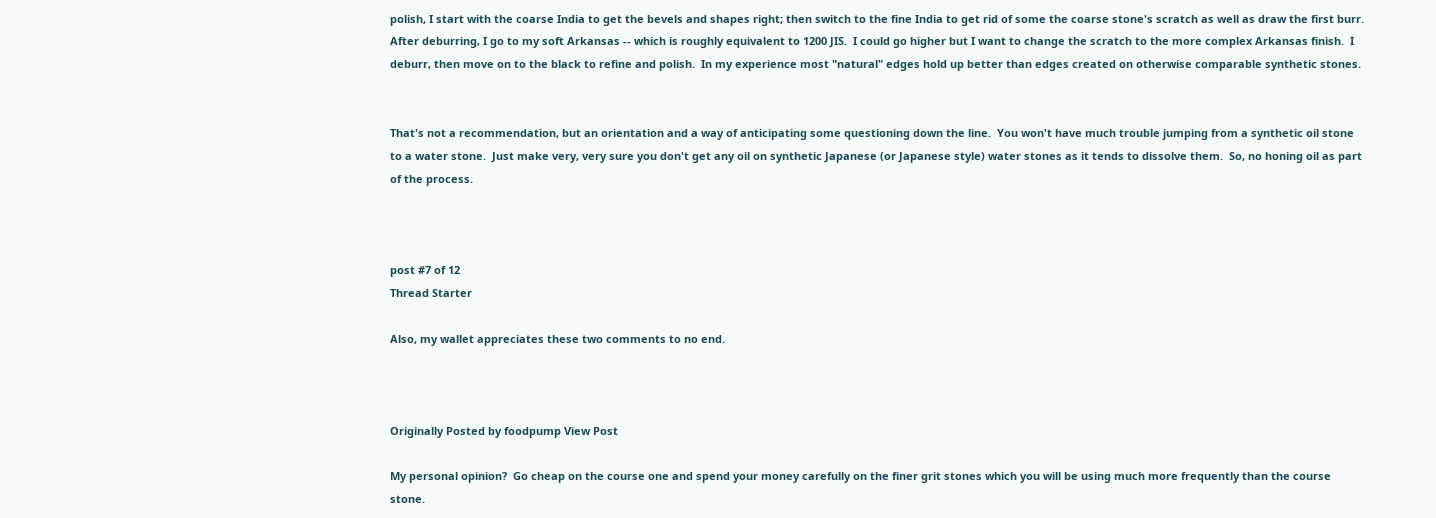polish, I start with the coarse India to get the bevels and shapes right; then switch to the fine India to get rid of some the coarse stone's scratch as well as draw the first burr.  After deburring, I go to my soft Arkansas -- which is roughly equivalent to 1200 JIS.  I could go higher but I want to change the scratch to the more complex Arkansas finish.  I deburr, then move on to the black to refine and polish.  In my experience most "natural" edges hold up better than edges created on otherwise comparable synthetic stones.


That's not a recommendation, but an orientation and a way of anticipating some questioning down the line.  You won't have much trouble jumping from a synthetic oil stone to a water stone.  Just make very, very sure you don't get any oil on synthetic Japanese (or Japanese style) water stones as it tends to dissolve them.  So, no honing oil as part of the process.



post #7 of 12
Thread Starter

Also, my wallet appreciates these two comments to no end.



Originally Posted by foodpump View Post

My personal opinion?  Go cheap on the course one and spend your money carefully on the finer grit stones which you will be using much more frequently than the course stone.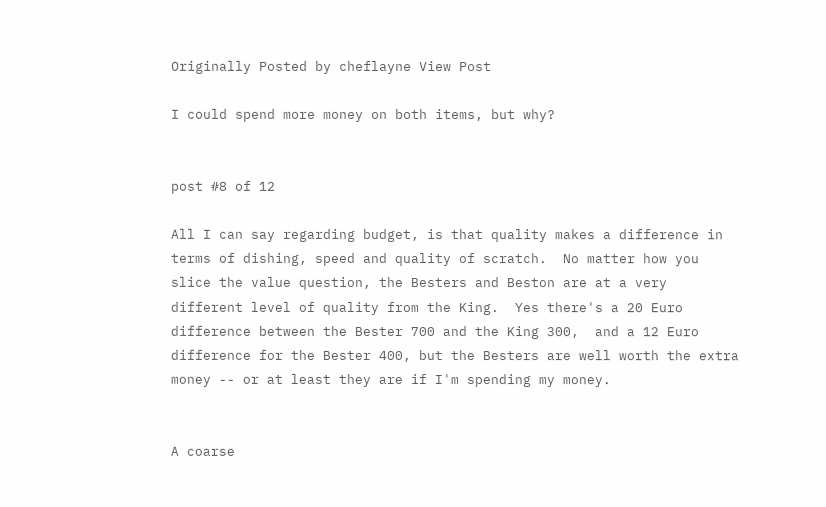Originally Posted by cheflayne View Post

I could spend more money on both items, but why?


post #8 of 12

All I can say regarding budget, is that quality makes a difference in terms of dishing, speed and quality of scratch.  No matter how you slice the value question, the Besters and Beston are at a very different level of quality from the King.  Yes there's a 20 Euro difference between the Bester 700 and the King 300,  and a 12 Euro difference for the Bester 400, but the Besters are well worth the extra money -- or at least they are if I'm spending my money.


A coarse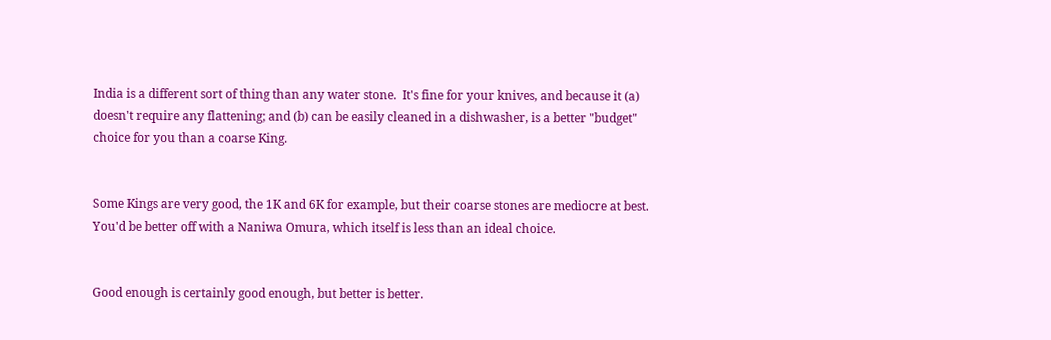India is a different sort of thing than any water stone.  It's fine for your knives, and because it (a) doesn't require any flattening; and (b) can be easily cleaned in a dishwasher, is a better "budget" choice for you than a coarse King.


Some Kings are very good, the 1K and 6K for example, but their coarse stones are mediocre at best.  You'd be better off with a Naniwa Omura, which itself is less than an ideal choice.


Good enough is certainly good enough, but better is better.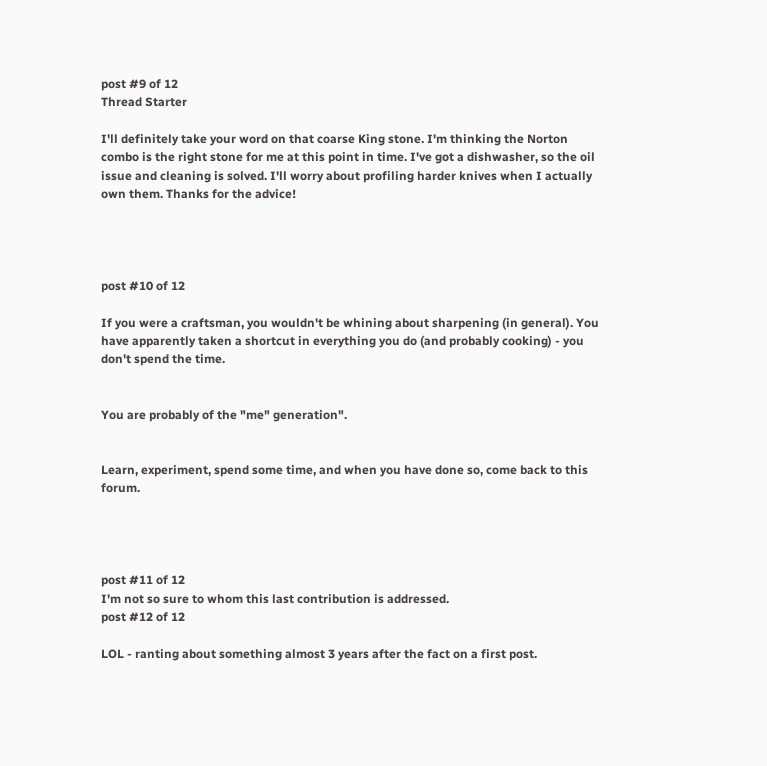post #9 of 12
Thread Starter

I'll definitely take your word on that coarse King stone. I'm thinking the Norton combo is the right stone for me at this point in time. I've got a dishwasher, so the oil issue and cleaning is solved. I'll worry about profiling harder knives when I actually own them. Thanks for the advice!




post #10 of 12

If you were a craftsman, you wouldn't be whining about sharpening (in general). You have apparently taken a shortcut in everything you do (and probably cooking) - you don't spend the time.


You are probably of the "me" generation".


Learn, experiment, spend some time, and when you have done so, come back to this forum.




post #11 of 12
I'm not so sure to whom this last contribution is addressed.
post #12 of 12

LOL - ranting about something almost 3 years after the fact on a first post.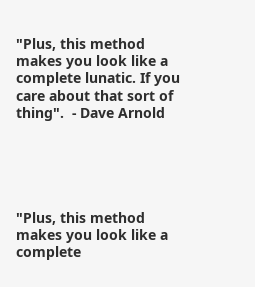"Plus, this method makes you look like a complete lunatic. If you care about that sort of thing".  - Dave Arnold





"Plus, this method makes you look like a complete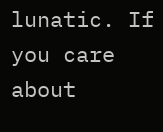lunatic. If you care about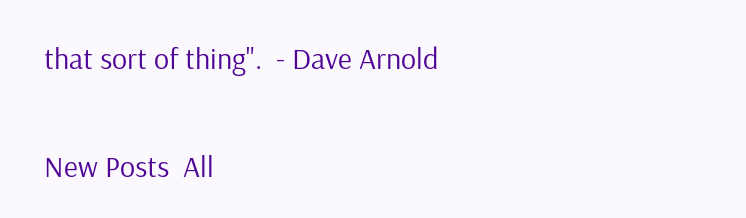that sort of thing".  - Dave Arnold


New Posts  All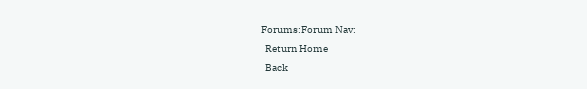Forums:Forum Nav:
  Return Home
  Back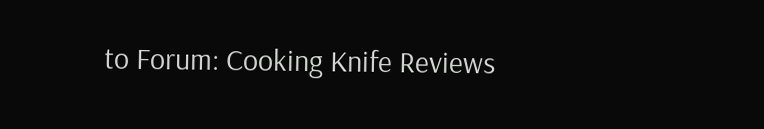to Forum: Cooking Knife Reviews